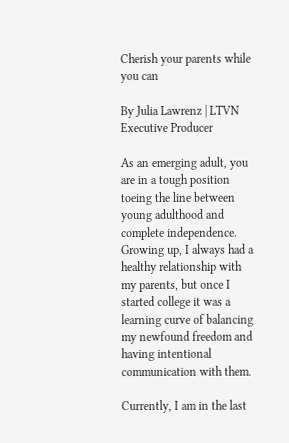Cherish your parents while you can

By Julia Lawrenz | LTVN Executive Producer

As an emerging adult, you are in a tough position toeing the line between young adulthood and complete independence. Growing up, I always had a healthy relationship with my parents, but once I started college it was a learning curve of balancing my newfound freedom and having intentional communication with them.

Currently, I am in the last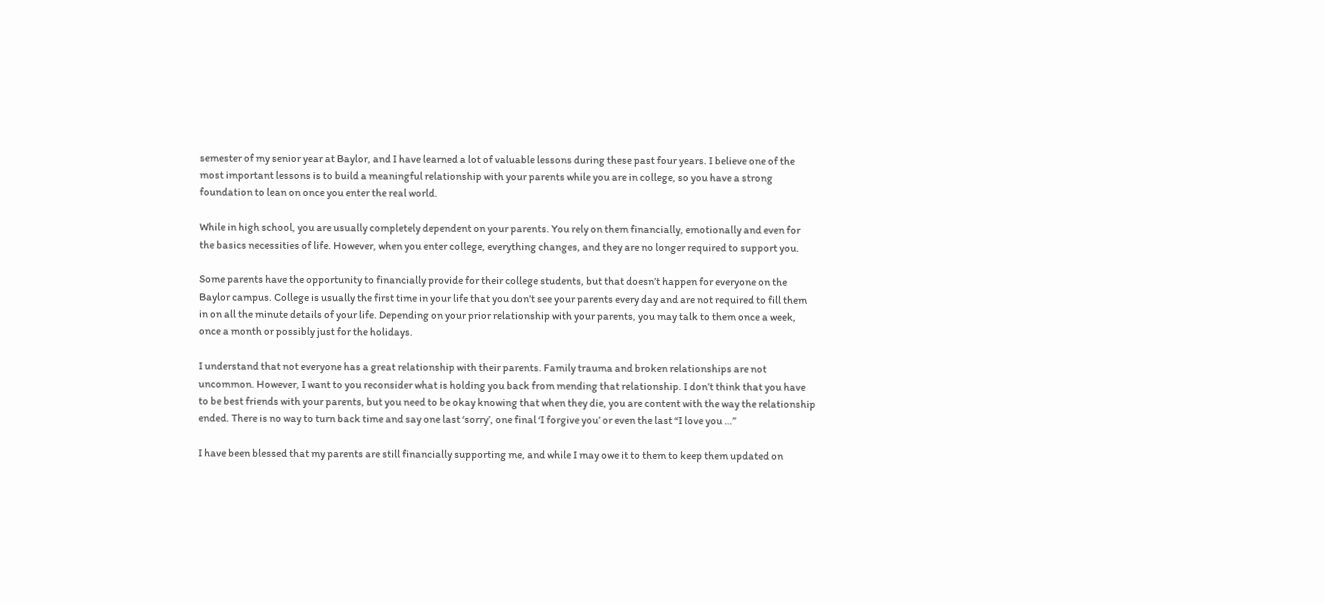semester of my senior year at Baylor, and I have learned a lot of valuable lessons during these past four years. I believe one of the most important lessons is to build a meaningful relationship with your parents while you are in college, so you have a strong foundation to lean on once you enter the real world.

While in high school, you are usually completely dependent on your parents. You rely on them financially, emotionally and even for the basics necessities of life. However, when you enter college, everything changes, and they are no longer required to support you.

Some parents have the opportunity to financially provide for their college students, but that doesn’t happen for everyone on the Baylor campus. College is usually the first time in your life that you don’t see your parents every day and are not required to fill them in on all the minute details of your life. Depending on your prior relationship with your parents, you may talk to them once a week, once a month or possibly just for the holidays.

I understand that not everyone has a great relationship with their parents. Family trauma and broken relationships are not uncommon. However, I want to you reconsider what is holding you back from mending that relationship. I don’t think that you have to be best friends with your parents, but you need to be okay knowing that when they die, you are content with the way the relationship ended. There is no way to turn back time and say one last ‘sorry’, one final ‘I forgive you’ or even the last “I love you …”

I have been blessed that my parents are still financially supporting me, and while I may owe it to them to keep them updated on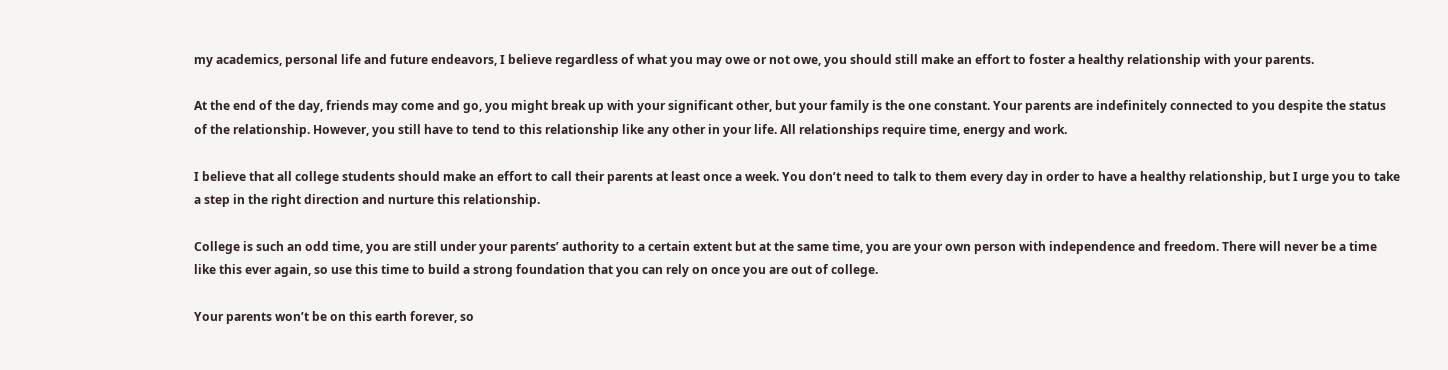my academics, personal life and future endeavors, I believe regardless of what you may owe or not owe, you should still make an effort to foster a healthy relationship with your parents.

At the end of the day, friends may come and go, you might break up with your significant other, but your family is the one constant. Your parents are indefinitely connected to you despite the status of the relationship. However, you still have to tend to this relationship like any other in your life. All relationships require time, energy and work.

I believe that all college students should make an effort to call their parents at least once a week. You don’t need to talk to them every day in order to have a healthy relationship, but I urge you to take a step in the right direction and nurture this relationship.

College is such an odd time, you are still under your parents’ authority to a certain extent but at the same time, you are your own person with independence and freedom. There will never be a time like this ever again, so use this time to build a strong foundation that you can rely on once you are out of college.

Your parents won’t be on this earth forever, so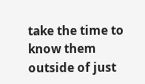take the time to know them outside of just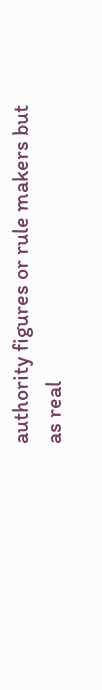authority figures or rule makers but as real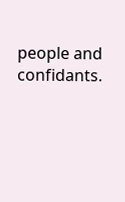people and confidants.